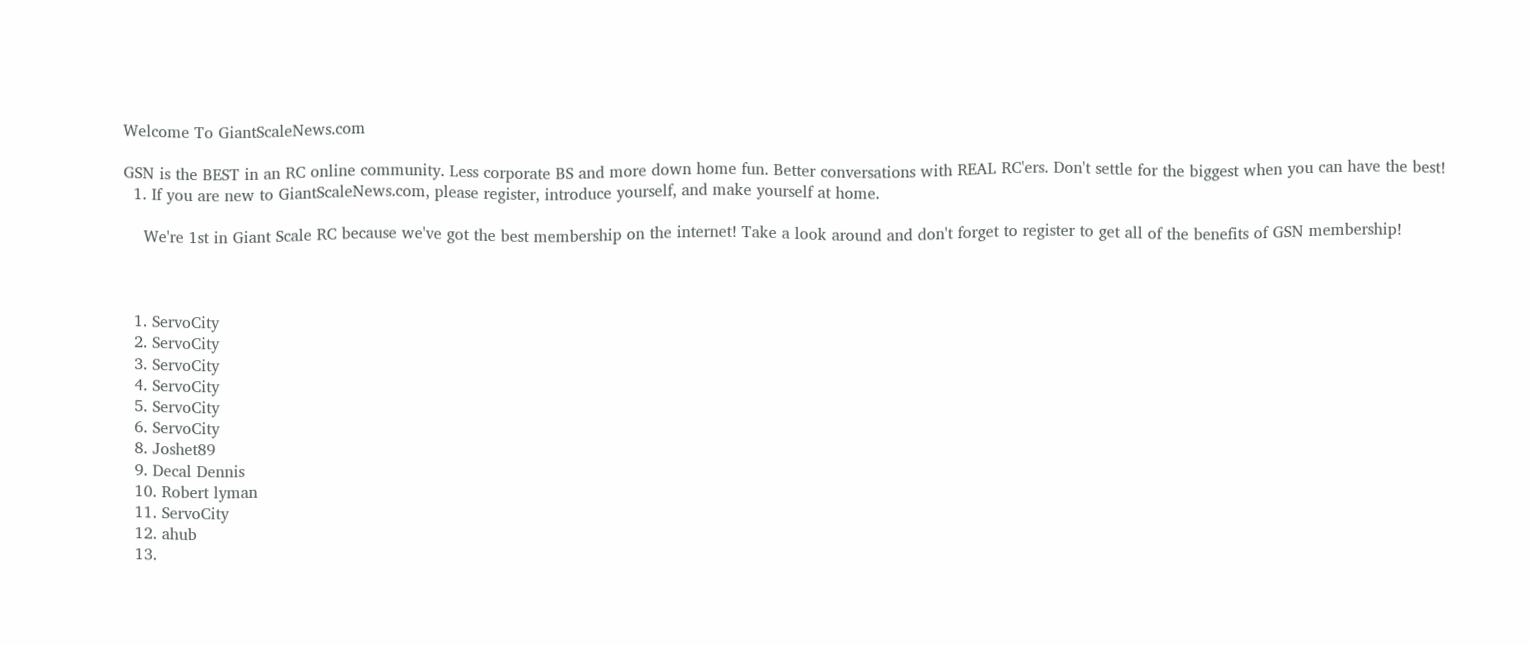Welcome To GiantScaleNews.com

GSN is the BEST in an RC online community. Less corporate BS and more down home fun. Better conversations with REAL RC'ers. Don't settle for the biggest when you can have the best!
  1. If you are new to GiantScaleNews.com, please register, introduce yourself, and make yourself at home.

    We're 1st in Giant Scale RC because we've got the best membership on the internet! Take a look around and don't forget to register to get all of the benefits of GSN membership!



  1. ServoCity
  2. ServoCity
  3. ServoCity
  4. ServoCity
  5. ServoCity
  6. ServoCity
  8. Joshet89
  9. Decal Dennis
  10. Robert lyman
  11. ServoCity
  12. ahub
  13.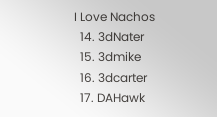I Love Nachos
  14. 3dNater
  15. 3dmike
  16. 3dcarter
  17. DAHawk